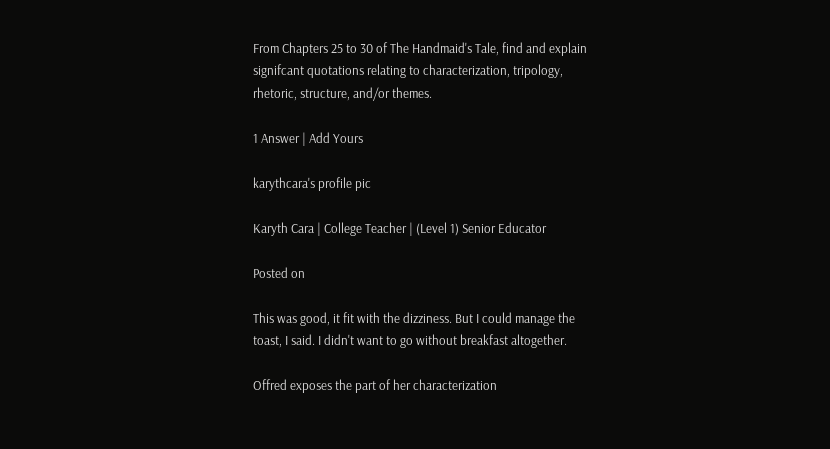From Chapters 25 to 30 of The Handmaid's Tale, find and explain signifcant quotations relating to characterization, tripology, rhetoric, structure, and/or themes.

1 Answer | Add Yours

karythcara's profile pic

Karyth Cara | College Teacher | (Level 1) Senior Educator

Posted on

This was good, it fit with the dizziness. But I could manage the toast, I said. I didn't want to go without breakfast altogether.

Offred exposes the part of her characterization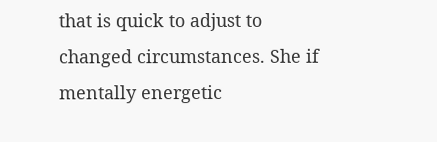that is quick to adjust to changed circumstances. She if mentally energetic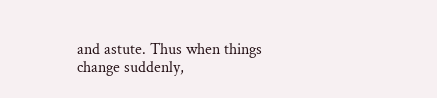and astute. Thus when things change suddenly,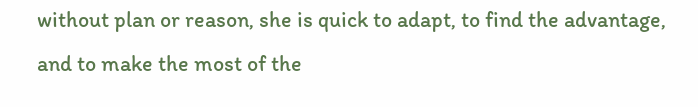without plan or reason, she is quick to adapt, to find the advantage, and to make the most of the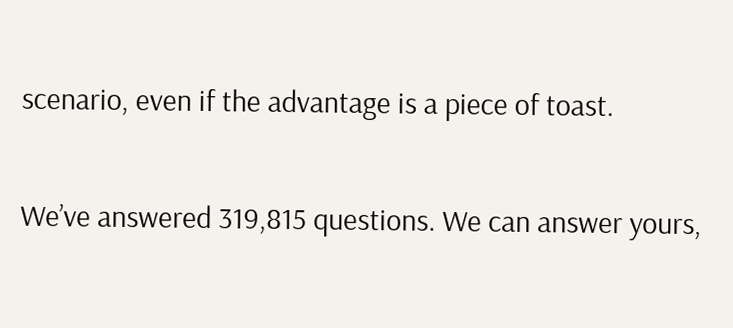scenario, even if the advantage is a piece of toast.


We’ve answered 319,815 questions. We can answer yours,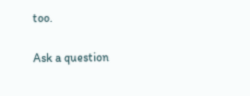too.

Ask a question